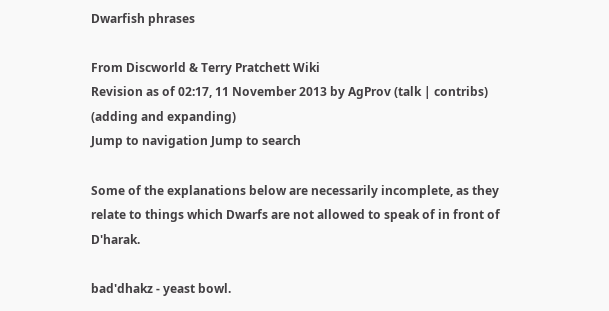Dwarfish phrases

From Discworld & Terry Pratchett Wiki
Revision as of 02:17, 11 November 2013 by AgProv (talk | contribs) (adding and expanding)
Jump to navigation Jump to search

Some of the explanations below are necessarily incomplete, as they relate to things which Dwarfs are not allowed to speak of in front of D'harak.

bad'dhakz - yeast bowl.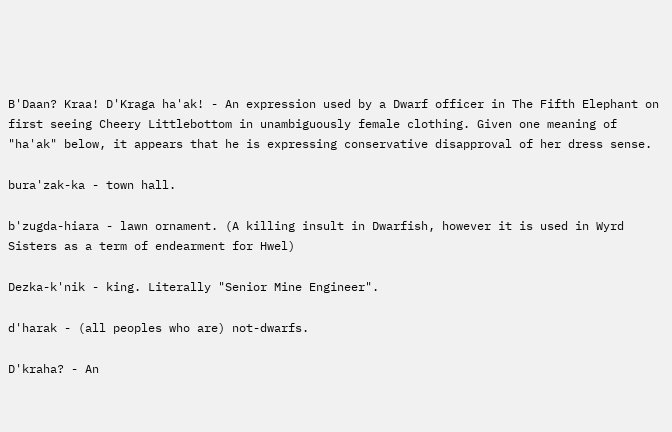B'Daan? Kraa! D'Kraga ha'ak! - An expression used by a Dwarf officer in The Fifth Elephant on first seeing Cheery Littlebottom in unambiguously female clothing. Given one meaning of "ha'ak" below, it appears that he is expressing conservative disapproval of her dress sense.

bura'zak-ka - town hall.

b'zugda-hiara - lawn ornament. (A killing insult in Dwarfish, however it is used in Wyrd Sisters as a term of endearment for Hwel)

Dezka-k'nik - king. Literally "Senior Mine Engineer".

d'harak - (all peoples who are) not-dwarfs.

D'kraha? - An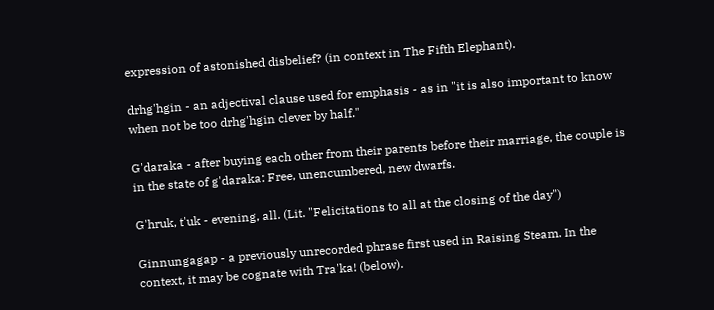expression of astonished disbelief? (in context in The Fifth Elephant).

drhg'hgin - an adjectival clause used for emphasis - as in "it is also important to know when not be too drhg'hgin clever by half."

G'daraka - after buying each other from their parents before their marriage, the couple is in the state of g'daraka: Free, unencumbered, new dwarfs.

G'hruk, t'uk - evening, all. (Lit. "Felicitations to all at the closing of the day")

Ginnungagap - a previously unrecorded phrase first used in Raising Steam. In the context, it may be cognate with Tra'ka! (below).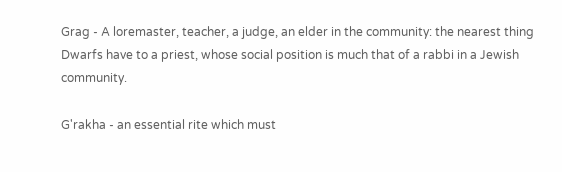Grag - A loremaster, teacher, a judge, an elder in the community: the nearest thing Dwarfs have to a priest, whose social position is much that of a rabbi in a Jewish community.

G'rakha - an essential rite which must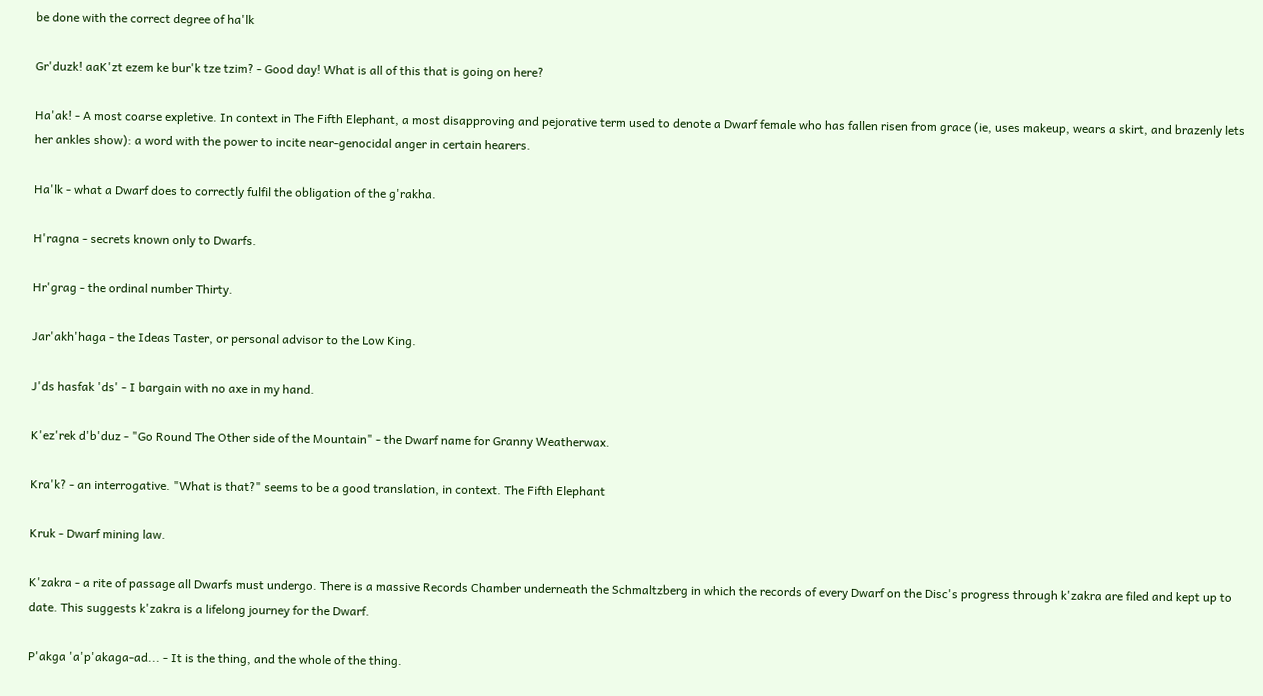be done with the correct degree of ha'lk

Gr'duzk! aaK'zt ezem ke bur'k tze tzim? - Good day! What is all of this that is going on here?

Ha'ak! - A most coarse expletive. In context in The Fifth Elephant, a most disapproving and pejorative term used to denote a Dwarf female who has fallen risen from grace (ie, uses makeup, wears a skirt, and brazenly lets her ankles show): a word with the power to incite near-genocidal anger in certain hearers.

Ha'lk - what a Dwarf does to correctly fulfil the obligation of the g'rakha.

H'ragna - secrets known only to Dwarfs.

Hr'grag - the ordinal number Thirty.

Jar'akh'haga - the Ideas Taster, or personal advisor to the Low King.

J'ds hasfak 'ds' - I bargain with no axe in my hand.

K'ez'rek d'b'duz - "Go Round The Other side of the Mountain" - the Dwarf name for Granny Weatherwax.

Kra'k? - an interrogative. "What is that?" seems to be a good translation, in context. The Fifth Elephant

Kruk - Dwarf mining law.

K'zakra - a rite of passage all Dwarfs must undergo. There is a massive Records Chamber underneath the Schmaltzberg in which the records of every Dwarf on the Disc's progress through k'zakra are filed and kept up to date. This suggests k'zakra is a lifelong journey for the Dwarf.

P'akga 'a'p'akaga-ad... - It is the thing, and the whole of the thing.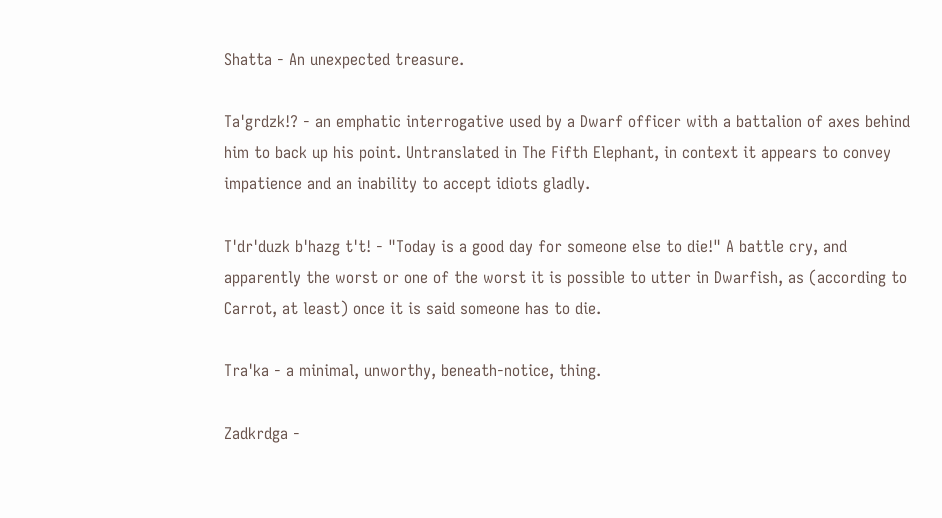Shatta - An unexpected treasure.

Ta'grdzk!? - an emphatic interrogative used by a Dwarf officer with a battalion of axes behind him to back up his point. Untranslated in The Fifth Elephant, in context it appears to convey impatience and an inability to accept idiots gladly.

T'dr'duzk b'hazg t't! - "Today is a good day for someone else to die!" A battle cry, and apparently the worst or one of the worst it is possible to utter in Dwarfish, as (according to Carrot, at least) once it is said someone has to die.

Tra'ka - a minimal, unworthy, beneath-notice, thing.

Zadkrdga -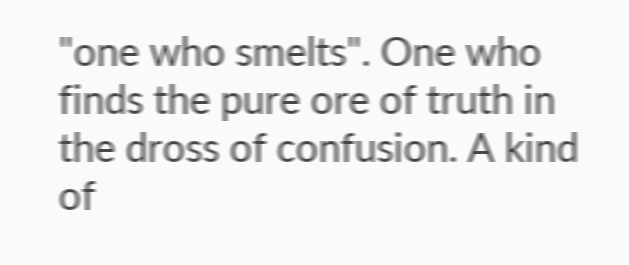"one who smelts". One who finds the pure ore of truth in the dross of confusion. A kind of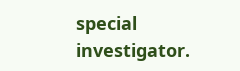special investigator.